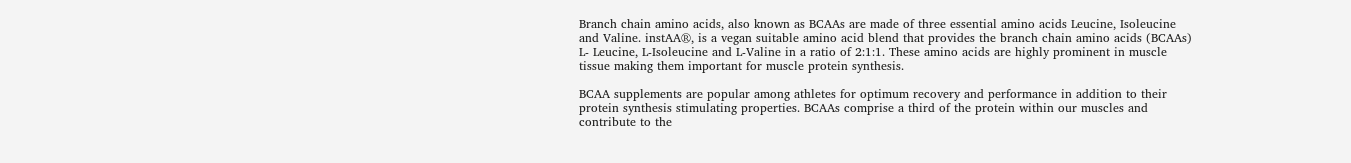Branch chain amino acids, also known as BCAAs are made of three essential amino acids Leucine, Isoleucine and Valine. instAA®, is a vegan suitable amino acid blend that provides the branch chain amino acids (BCAAs) L- Leucine, L-Isoleucine and L-Valine in a ratio of 2:1:1. These amino acids are highly prominent in muscle tissue making them important for muscle protein synthesis.

BCAA supplements are popular among athletes for optimum recovery and performance in addition to their protein synthesis stimulating properties. BCAAs comprise a third of the protein within our muscles and contribute to the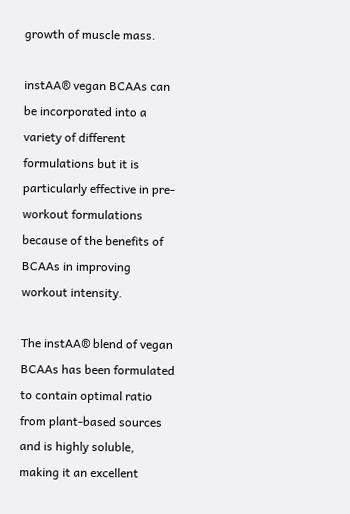growth of muscle mass.

instAA® vegan BCAAs can be incorporated into a variety of different formulations but it is particularly effective in pre-workout formulations because of the benefits of BCAAs in improving workout intensity.

The instAA® blend of vegan BCAAs has been formulated to contain optimal ratio from plant-based sources and is highly soluble, making it an excellent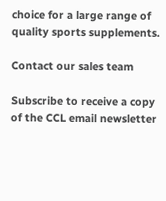choice for a large range of quality sports supplements.

Contact our sales team

Subscribe to receive a copy of the CCL email newsletter